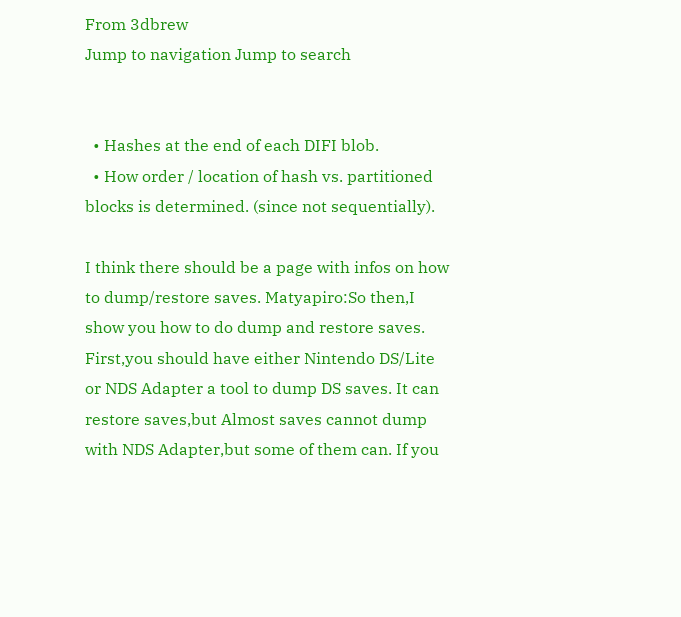From 3dbrew
Jump to navigation Jump to search


  • Hashes at the end of each DIFI blob.
  • How order / location of hash vs. partitioned blocks is determined. (since not sequentially).

I think there should be a page with infos on how to dump/restore saves. Matyapiro:So then,I show you how to do dump and restore saves. First,you should have either Nintendo DS/Lite or NDS Adapter a tool to dump DS saves. It can restore saves,but Almost saves cannot dump with NDS Adapter,but some of them can. If you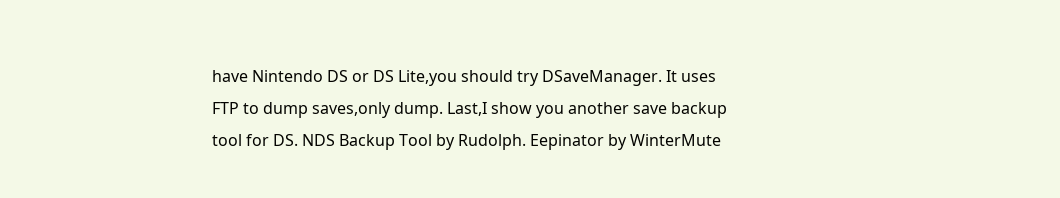have Nintendo DS or DS Lite,you should try DSaveManager. It uses FTP to dump saves,only dump. Last,I show you another save backup tool for DS. NDS Backup Tool by Rudolph. Eepinator by WinterMute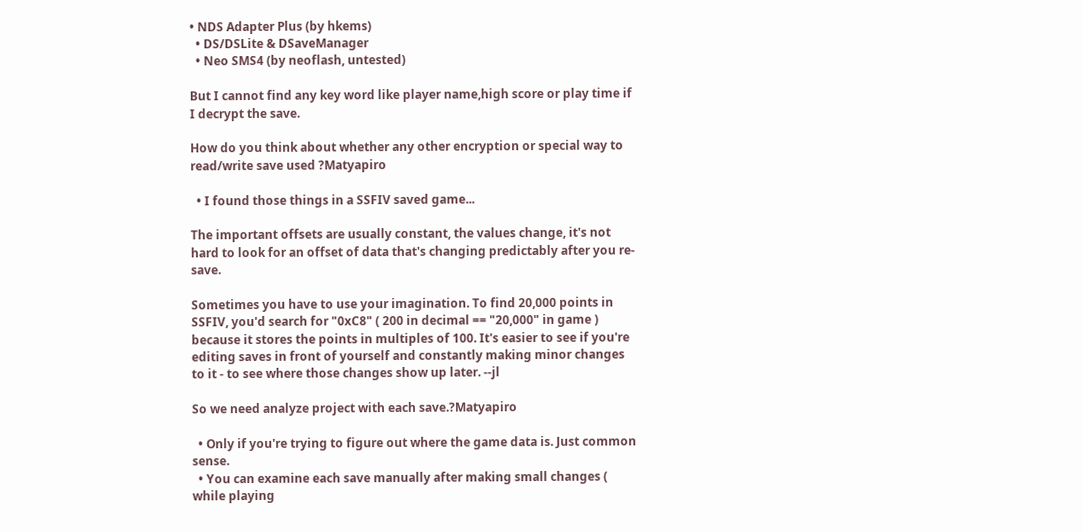• NDS Adapter Plus (by hkems)
  • DS/DSLite & DSaveManager
  • Neo SMS4 (by neoflash, untested)

But I cannot find any key word like player name,high score or play time if I decrypt the save.

How do you think about whether any other encryption or special way to read/write save used ?Matyapiro

  • I found those things in a SSFIV saved game...

The important offsets are usually constant, the values change, it's not hard to look for an offset of data that's changing predictably after you re-save.

Sometimes you have to use your imagination. To find 20,000 points in SSFIV, you'd search for "0xC8" ( 200 in decimal == "20,000" in game ) because it stores the points in multiples of 100. It's easier to see if you're editing saves in front of yourself and constantly making minor changes to it - to see where those changes show up later. --jl

So we need analyze project with each save.?Matyapiro

  • Only if you're trying to figure out where the game data is. Just common sense.
  • You can examine each save manually after making small changes ( while playing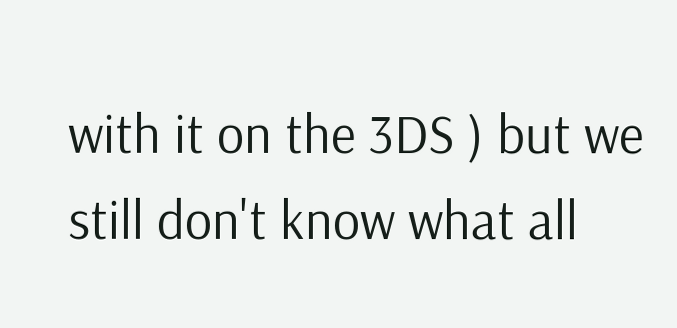with it on the 3DS ) but we still don't know what all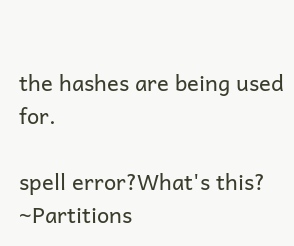the hashes are being used for.

spell error?What's this? ~Partitions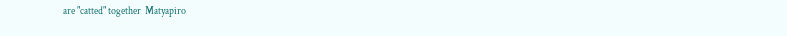are "catted" together  Matyapiro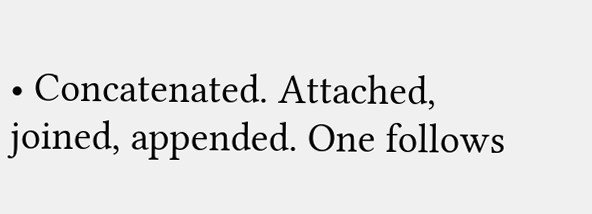• Concatenated. Attached, joined, appended. One follows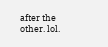after the other. lol.